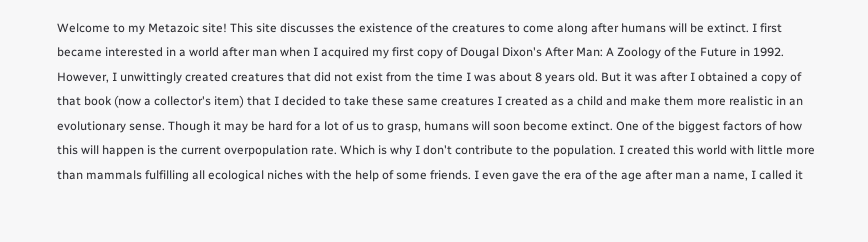Welcome to my Metazoic site! This site discusses the existence of the creatures to come along after humans will be extinct. I first became interested in a world after man when I acquired my first copy of Dougal Dixon's After Man: A Zoology of the Future in 1992. However, I unwittingly created creatures that did not exist from the time I was about 8 years old. But it was after I obtained a copy of that book (now a collector's item) that I decided to take these same creatures I created as a child and make them more realistic in an evolutionary sense. Though it may be hard for a lot of us to grasp, humans will soon become extinct. One of the biggest factors of how this will happen is the current overpopulation rate. Which is why I don't contribute to the population. I created this world with little more than mammals fulfilling all ecological niches with the help of some friends. I even gave the era of the age after man a name, I called it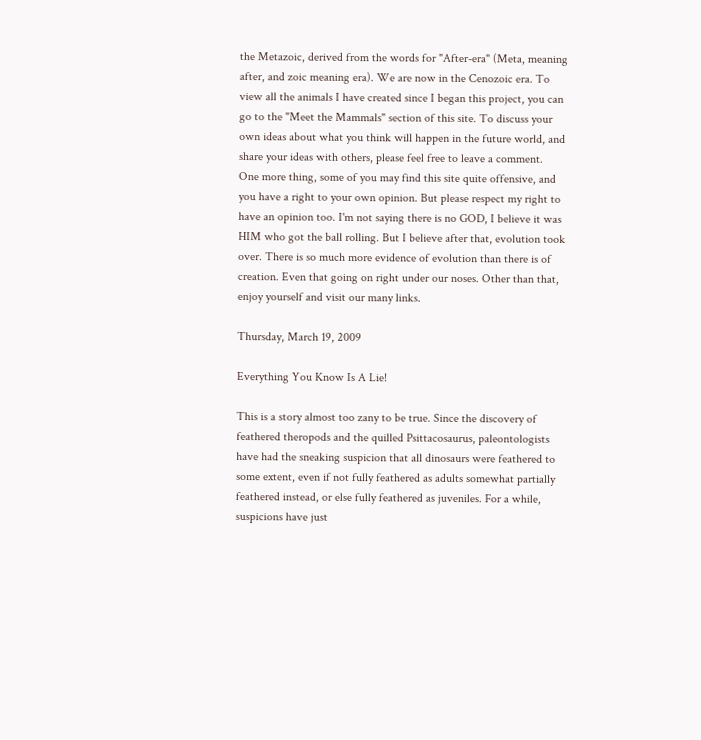the Metazoic, derived from the words for "After-era" (Meta, meaning after, and zoic meaning era). We are now in the Cenozoic era. To view all the animals I have created since I began this project, you can go to the "Meet the Mammals" section of this site. To discuss your own ideas about what you think will happen in the future world, and share your ideas with others, please feel free to leave a comment.
One more thing, some of you may find this site quite offensive, and you have a right to your own opinion. But please respect my right to have an opinion too. I'm not saying there is no GOD, I believe it was HIM who got the ball rolling. But I believe after that, evolution took over. There is so much more evidence of evolution than there is of creation. Even that going on right under our noses. Other than that, enjoy yourself and visit our many links.

Thursday, March 19, 2009

Everything You Know Is A Lie!

This is a story almost too zany to be true. Since the discovery of feathered theropods and the quilled Psittacosaurus, paleontologists have had the sneaking suspicion that all dinosaurs were feathered to some extent, even if not fully feathered as adults somewhat partially feathered instead, or else fully feathered as juveniles. For a while, suspicions have just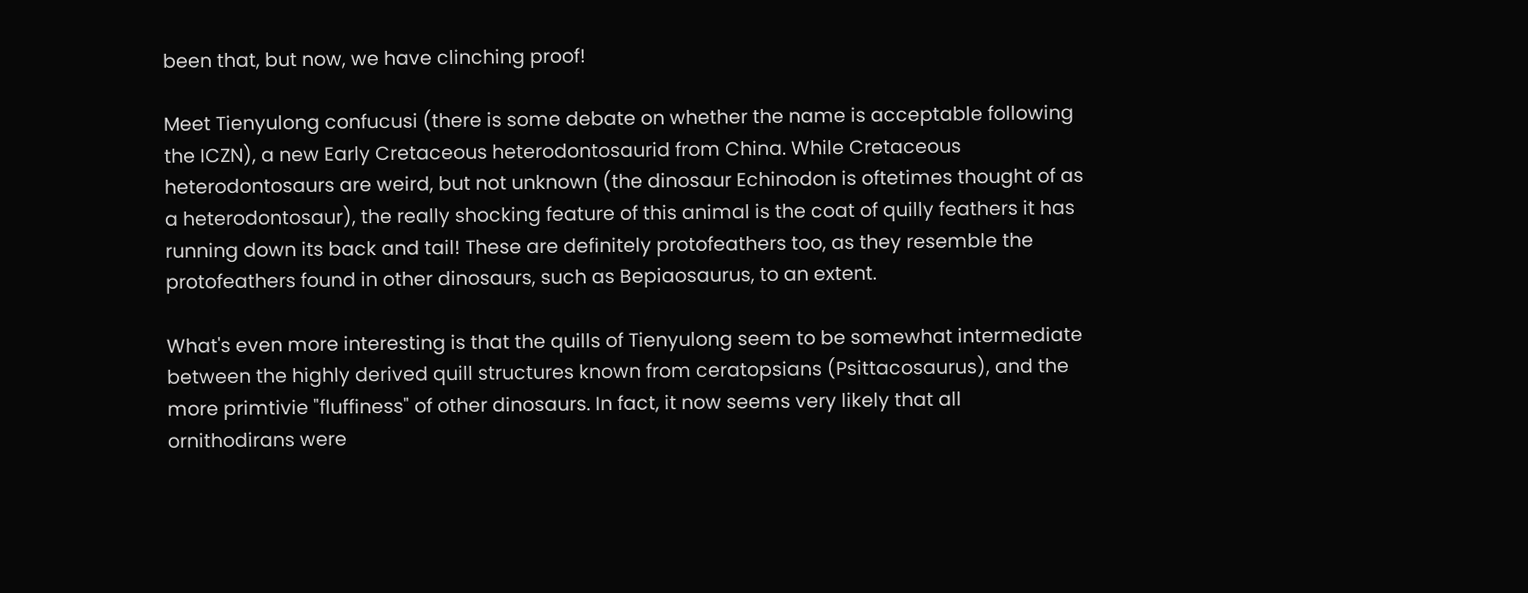been that, but now, we have clinching proof!

Meet Tienyulong confucusi (there is some debate on whether the name is acceptable following the ICZN), a new Early Cretaceous heterodontosaurid from China. While Cretaceous heterodontosaurs are weird, but not unknown (the dinosaur Echinodon is oftetimes thought of as a heterodontosaur), the really shocking feature of this animal is the coat of quilly feathers it has running down its back and tail! These are definitely protofeathers too, as they resemble the protofeathers found in other dinosaurs, such as Bepiaosaurus, to an extent.

What's even more interesting is that the quills of Tienyulong seem to be somewhat intermediate between the highly derived quill structures known from ceratopsians (Psittacosaurus), and the more primtivie "fluffiness" of other dinosaurs. In fact, it now seems very likely that all ornithodirans were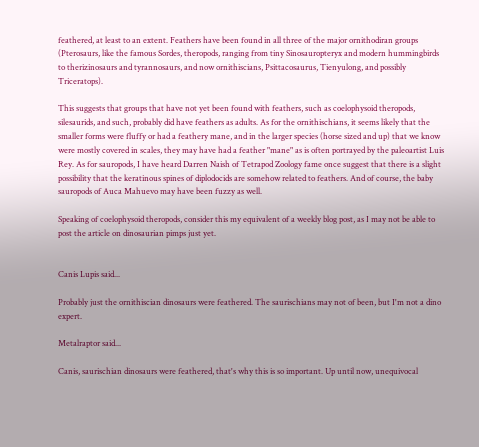feathered, at least to an extent. Feathers have been found in all three of the major ornithodiran groups (Pterosaurs, like the famous Sordes, theropods, ranging from tiny Sinosauropteryx and modern hummingbirds to therizinosaurs and tyrannosaurs, and now ornithiscians, Psittacosaurus, Tienyulong, and possibly Triceratops).

This suggests that groups that have not yet been found with feathers, such as coelophysoid theropods, silesaurids, and such, probably did have feathers as adults. As for the ornithischians, it seems likely that the smaller forms were fluffy or had a feathery mane, and in the larger species (horse sized and up) that we know were mostly covered in scales, they may have had a feather "mane" as is often portrayed by the paleoartist Luis Rey. As for sauropods, I have heard Darren Naish of Tetrapod Zoology fame once suggest that there is a slight possibility that the keratinous spines of diplodocids are somehow related to feathers. And of course, the baby sauropods of Auca Mahuevo may have been fuzzy as well.

Speaking of coelophysoid theropods, consider this my equivalent of a weekly blog post, as I may not be able to post the article on dinosaurian pimps just yet.


Canis Lupis said...

Probably just the ornithiscian dinosaurs were feathered. The saurischians may not of been, but I'm not a dino expert.

Metalraptor said...

Canis, saurischian dinosaurs were feathered, that's why this is so important. Up until now, unequivocal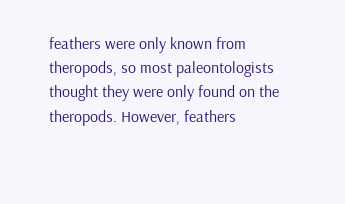feathers were only known from theropods, so most paleontologists thought they were only found on the theropods. However, feathers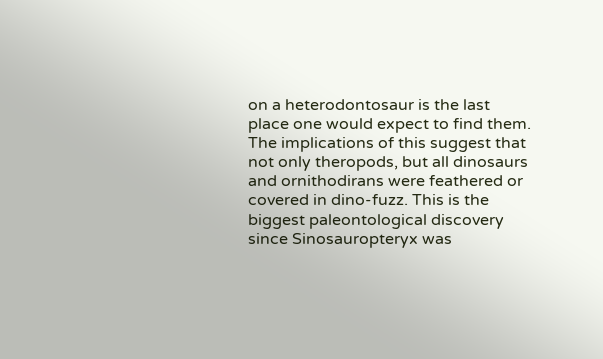on a heterodontosaur is the last place one would expect to find them. The implications of this suggest that not only theropods, but all dinosaurs and ornithodirans were feathered or covered in dino-fuzz. This is the biggest paleontological discovery since Sinosauropteryx was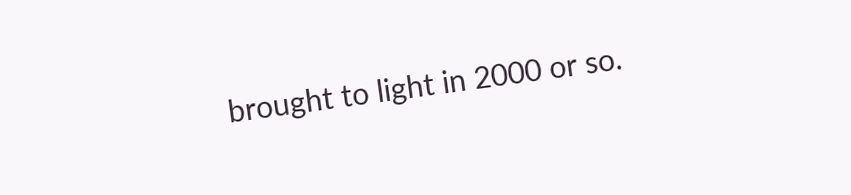brought to light in 2000 or so.